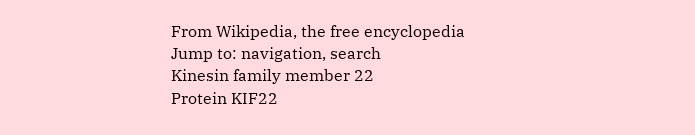From Wikipedia, the free encyclopedia
Jump to: navigation, search
Kinesin family member 22
Protein KIF22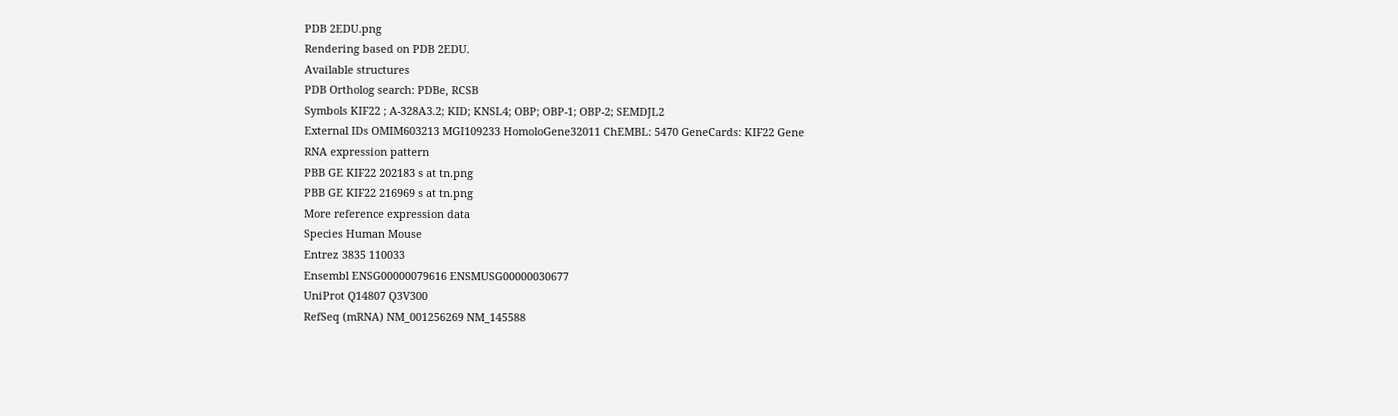PDB 2EDU.png
Rendering based on PDB 2EDU.
Available structures
PDB Ortholog search: PDBe, RCSB
Symbols KIF22 ; A-328A3.2; KID; KNSL4; OBP; OBP-1; OBP-2; SEMDJL2
External IDs OMIM603213 MGI109233 HomoloGene32011 ChEMBL: 5470 GeneCards: KIF22 Gene
RNA expression pattern
PBB GE KIF22 202183 s at tn.png
PBB GE KIF22 216969 s at tn.png
More reference expression data
Species Human Mouse
Entrez 3835 110033
Ensembl ENSG00000079616 ENSMUSG00000030677
UniProt Q14807 Q3V300
RefSeq (mRNA) NM_001256269 NM_145588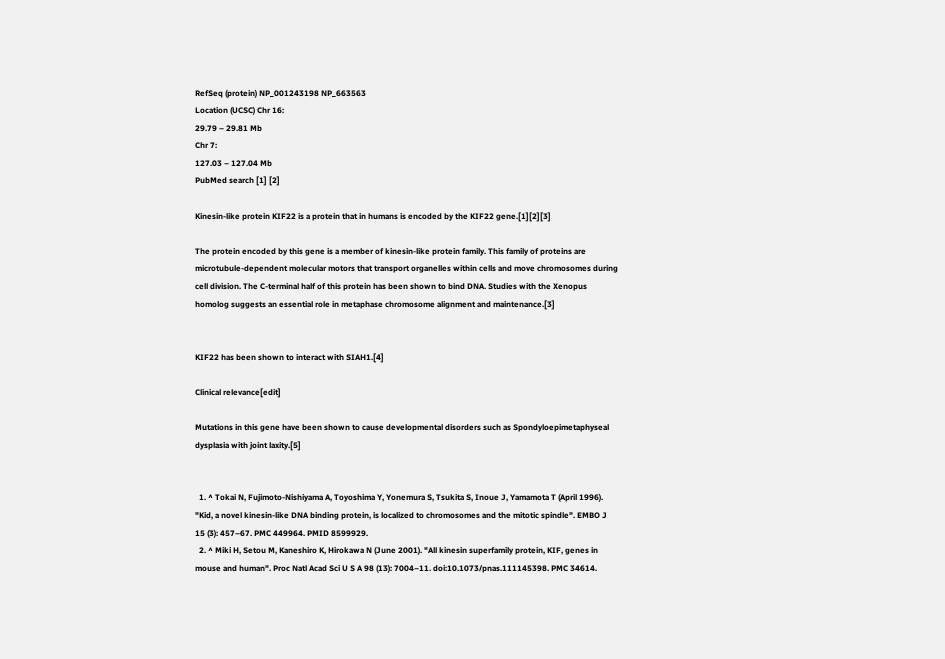RefSeq (protein) NP_001243198 NP_663563
Location (UCSC) Chr 16:
29.79 – 29.81 Mb
Chr 7:
127.03 – 127.04 Mb
PubMed search [1] [2]

Kinesin-like protein KIF22 is a protein that in humans is encoded by the KIF22 gene.[1][2][3]

The protein encoded by this gene is a member of kinesin-like protein family. This family of proteins are microtubule-dependent molecular motors that transport organelles within cells and move chromosomes during cell division. The C-terminal half of this protein has been shown to bind DNA. Studies with the Xenopus homolog suggests an essential role in metaphase chromosome alignment and maintenance.[3]


KIF22 has been shown to interact with SIAH1.[4]

Clinical relevance[edit]

Mutations in this gene have been shown to cause developmental disorders such as Spondyloepimetaphyseal dysplasia with joint laxity.[5]


  1. ^ Tokai N, Fujimoto-Nishiyama A, Toyoshima Y, Yonemura S, Tsukita S, Inoue J, Yamamota T (April 1996). "Kid, a novel kinesin-like DNA binding protein, is localized to chromosomes and the mitotic spindle". EMBO J 15 (3): 457–67. PMC 449964. PMID 8599929.
  2. ^ Miki H, Setou M, Kaneshiro K, Hirokawa N (June 2001). "All kinesin superfamily protein, KIF, genes in mouse and human". Proc Natl Acad Sci U S A 98 (13): 7004–11. doi:10.1073/pnas.111145398. PMC 34614.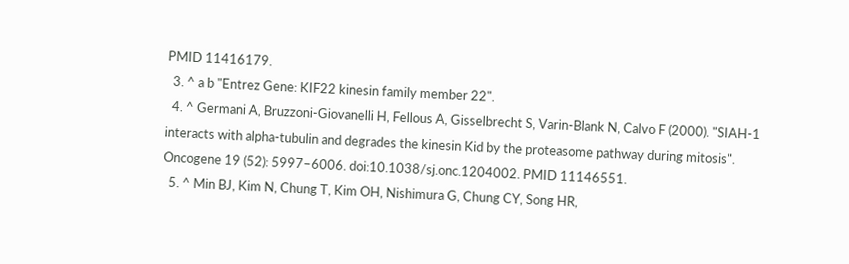PMID 11416179.
  3. ^ a b "Entrez Gene: KIF22 kinesin family member 22".
  4. ^ Germani A, Bruzzoni-Giovanelli H, Fellous A, Gisselbrecht S, Varin-Blank N, Calvo F (2000). "SIAH-1 interacts with alpha-tubulin and degrades the kinesin Kid by the proteasome pathway during mitosis". Oncogene 19 (52): 5997–6006. doi:10.1038/sj.onc.1204002. PMID 11146551.
  5. ^ Min BJ, Kim N, Chung T, Kim OH, Nishimura G, Chung CY, Song HR,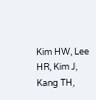Kim HW, Lee HR, Kim J, Kang TH,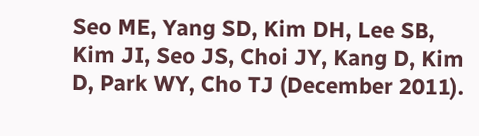Seo ME, Yang SD, Kim DH, Lee SB, Kim JI, Seo JS, Choi JY, Kang D, Kim D, Park WY, Cho TJ (December 2011).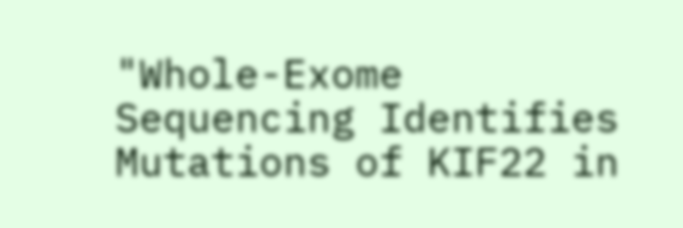"Whole-Exome Sequencing Identifies Mutations of KIF22 in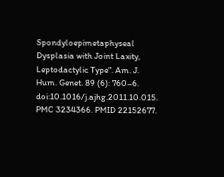Spondyloepimetaphyseal Dysplasia with Joint Laxity, Leptodactylic Type". Am. J. Hum. Genet. 89 (6): 760–6. doi:10.1016/j.ajhg.2011.10.015. PMC 3234366. PMID 22152677.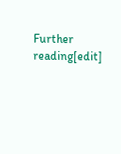Further reading[edit]